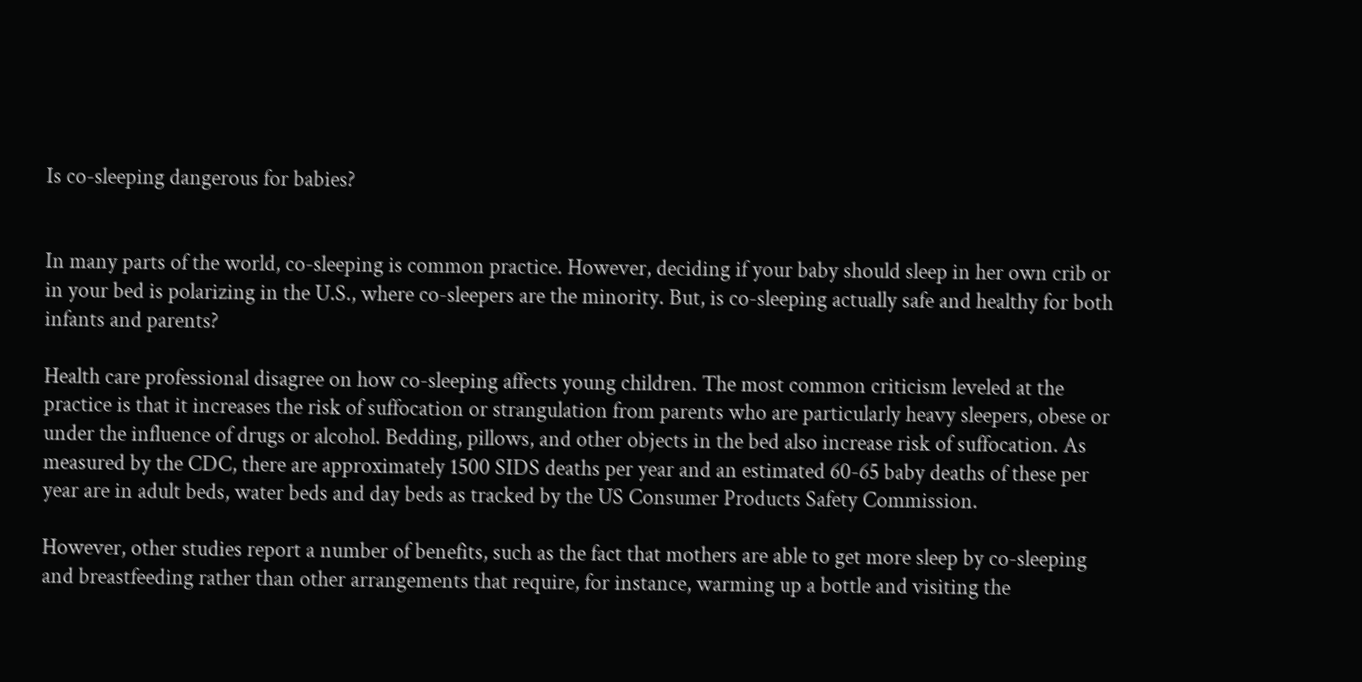Is co-sleeping dangerous for babies?


In many parts of the world, co-sleeping is common practice. However, deciding if your baby should sleep in her own crib or in your bed is polarizing in the U.S., where co-sleepers are the minority. But, is co-sleeping actually safe and healthy for both infants and parents?

Health care professional disagree on how co-sleeping affects young children. The most common criticism leveled at the practice is that it increases the risk of suffocation or strangulation from parents who are particularly heavy sleepers, obese or under the influence of drugs or alcohol. Bedding, pillows, and other objects in the bed also increase risk of suffocation. As measured by the CDC, there are approximately 1500 SIDS deaths per year and an estimated 60-65 baby deaths of these per year are in adult beds, water beds and day beds as tracked by the US Consumer Products Safety Commission.

However, other studies report a number of benefits, such as the fact that mothers are able to get more sleep by co-sleeping and breastfeeding rather than other arrangements that require, for instance, warming up a bottle and visiting the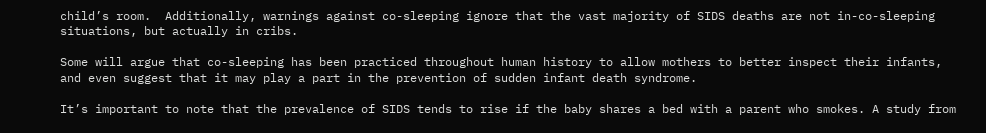child’s room.  Additionally, warnings against co-sleeping ignore that the vast majority of SIDS deaths are not in-co-sleeping situations, but actually in cribs.

Some will argue that co-sleeping has been practiced throughout human history to allow mothers to better inspect their infants, and even suggest that it may play a part in the prevention of sudden infant death syndrome.

It’s important to note that the prevalence of SIDS tends to rise if the baby shares a bed with a parent who smokes. A study from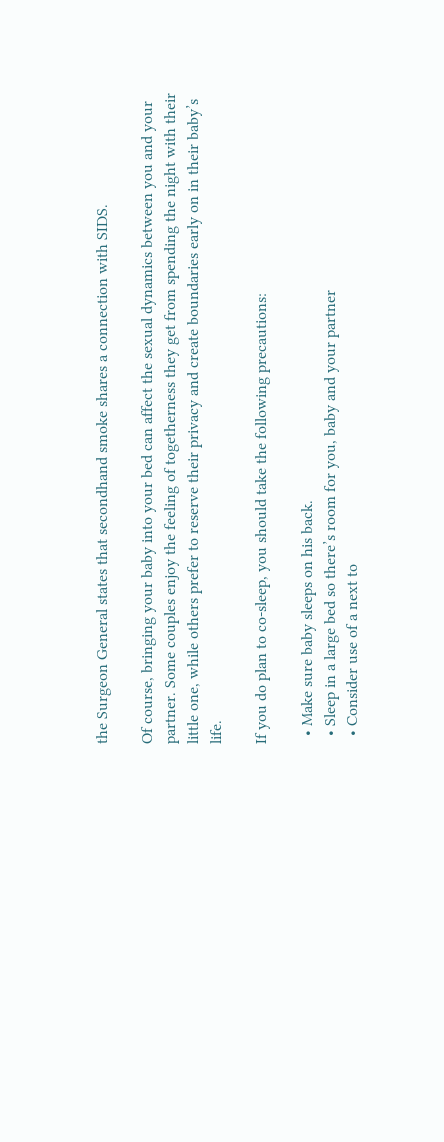the Surgeon General states that secondhand smoke shares a connection with SIDS.

Of course, bringing your baby into your bed can affect the sexual dynamics between you and your partner. Some couples enjoy the feeling of togetherness they get from spending the night with their little one, while others prefer to reserve their privacy and create boundaries early on in their baby’s life.

If you do plan to co-sleep, you should take the following precautions:

  • Make sure baby sleeps on his back.
  • Sleep in a large bed so there’s room for you, baby and your partner
  • Consider use of a next to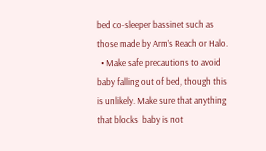bed co-sleeper bassinet such as those made by Arm’s Reach or Halo.
  • Make safe precautions to avoid baby falling out of bed, though this is unlikely. Make sure that anything that blocks  baby is not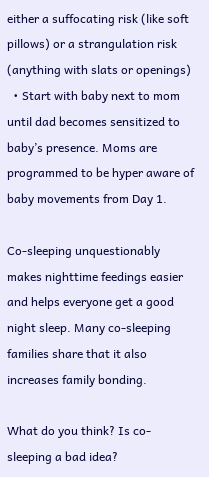either a suffocating risk (like soft pillows) or a strangulation risk (anything with slats or openings)
  • Start with baby next to mom until dad becomes sensitized to baby’s presence. Moms are programmed to be hyper aware of baby movements from Day 1.

Co-sleeping unquestionably makes nighttime feedings easier and helps everyone get a good night sleep. Many co-sleeping families share that it also increases family bonding.

What do you think? Is co-sleeping a bad idea?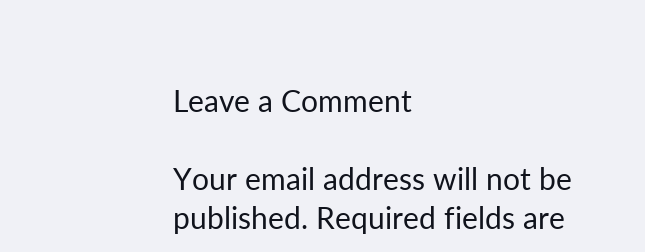Leave a Comment

Your email address will not be published. Required fields are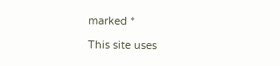marked *

This site uses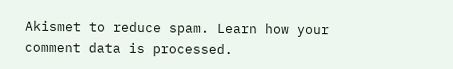Akismet to reduce spam. Learn how your comment data is processed.